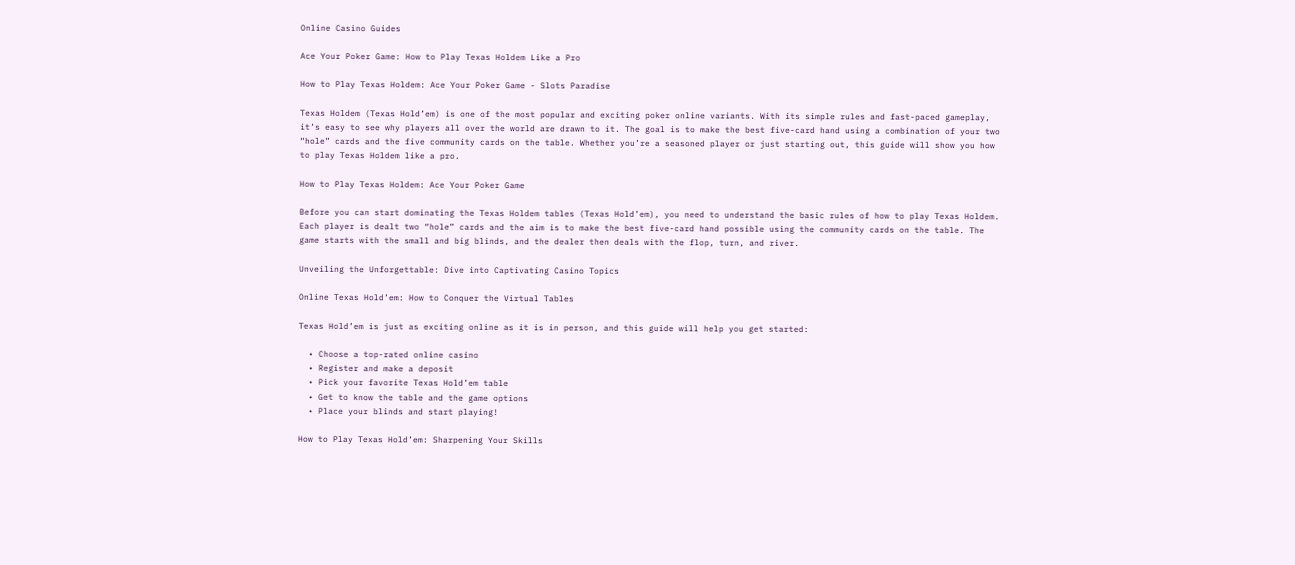Online Casino Guides

Ace Your Poker Game: How to Play Texas Holdem Like a Pro

How to Play Texas Holdem: Ace Your Poker Game - Slots Paradise

Texas Holdem (Texas Hold’em) is one of the most popular and exciting poker online variants. With its simple rules and fast-paced gameplay, it’s easy to see why players all over the world are drawn to it. The goal is to make the best five-card hand using a combination of your two “hole” cards and the five community cards on the table. Whether you’re a seasoned player or just starting out, this guide will show you how to play Texas Holdem like a pro.

How to Play Texas Holdem: Ace Your Poker Game

Before you can start dominating the Texas Holdem tables (Texas Hold’em), you need to understand the basic rules of how to play Texas Holdem. Each player is dealt two “hole” cards and the aim is to make the best five-card hand possible using the community cards on the table. The game starts with the small and big blinds, and the dealer then deals with the flop, turn, and river.

Unveiling the Unforgettable: Dive into Captivating Casino Topics

Online Texas Hold’em: How to Conquer the Virtual Tables

Texas Hold’em is just as exciting online as it is in person, and this guide will help you get started:

  • Choose a top-rated online casino
  • Register and make a deposit
  • Pick your favorite Texas Hold’em table
  • Get to know the table and the game options
  • Place your blinds and start playing!

How to Play Texas Hold’em: Sharpening Your Skills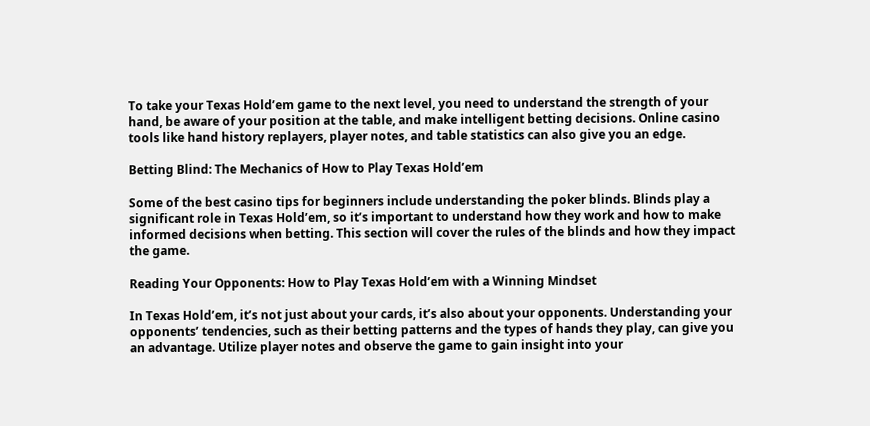To take your Texas Hold’em game to the next level, you need to understand the strength of your hand, be aware of your position at the table, and make intelligent betting decisions. Online casino tools like hand history replayers, player notes, and table statistics can also give you an edge.

Betting Blind: The Mechanics of How to Play Texas Hold’em

Some of the best casino tips for beginners include understanding the poker blinds. Blinds play a significant role in Texas Hold’em, so it’s important to understand how they work and how to make informed decisions when betting. This section will cover the rules of the blinds and how they impact the game.

Reading Your Opponents: How to Play Texas Hold’em with a Winning Mindset

In Texas Hold’em, it’s not just about your cards, it’s also about your opponents. Understanding your opponents’ tendencies, such as their betting patterns and the types of hands they play, can give you an advantage. Utilize player notes and observe the game to gain insight into your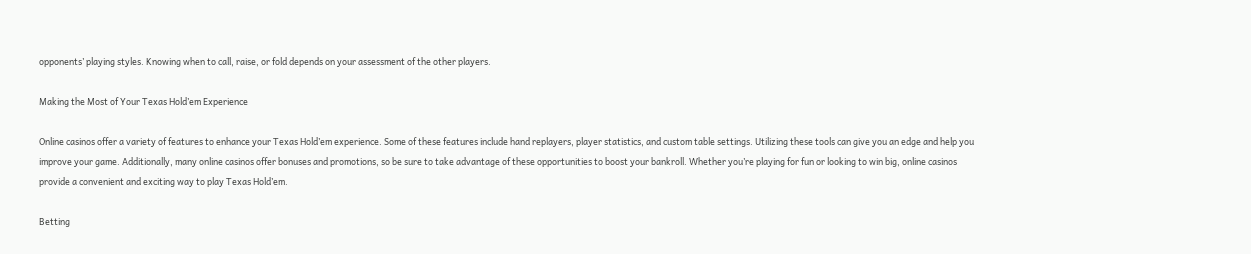opponents’ playing styles. Knowing when to call, raise, or fold depends on your assessment of the other players.

Making the Most of Your Texas Hold’em Experience

Online casinos offer a variety of features to enhance your Texas Hold’em experience. Some of these features include hand replayers, player statistics, and custom table settings. Utilizing these tools can give you an edge and help you improve your game. Additionally, many online casinos offer bonuses and promotions, so be sure to take advantage of these opportunities to boost your bankroll. Whether you’re playing for fun or looking to win big, online casinos provide a convenient and exciting way to play Texas Hold’em.

Betting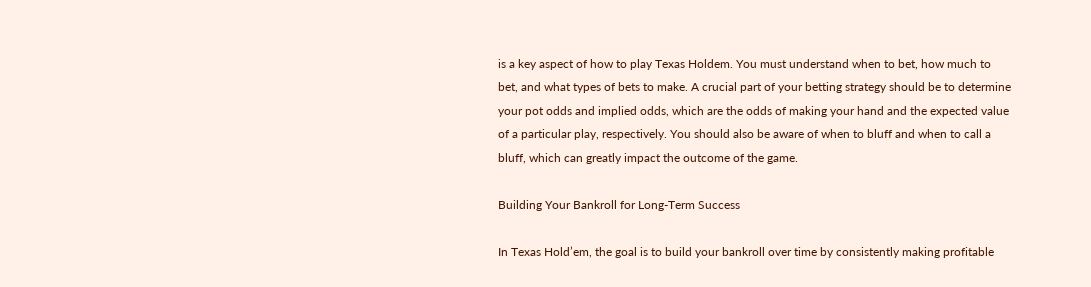is a key aspect of how to play Texas Holdem. You must understand when to bet, how much to bet, and what types of bets to make. A crucial part of your betting strategy should be to determine your pot odds and implied odds, which are the odds of making your hand and the expected value of a particular play, respectively. You should also be aware of when to bluff and when to call a bluff, which can greatly impact the outcome of the game.

Building Your Bankroll for Long-Term Success

In Texas Hold’em, the goal is to build your bankroll over time by consistently making profitable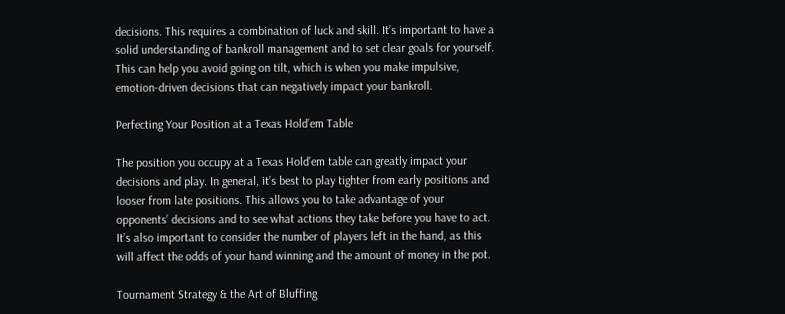decisions. This requires a combination of luck and skill. It’s important to have a solid understanding of bankroll management and to set clear goals for yourself. This can help you avoid going on tilt, which is when you make impulsive, emotion-driven decisions that can negatively impact your bankroll.

Perfecting Your Position at a Texas Hold’em Table

The position you occupy at a Texas Hold’em table can greatly impact your decisions and play. In general, it’s best to play tighter from early positions and looser from late positions. This allows you to take advantage of your opponents’ decisions and to see what actions they take before you have to act. It’s also important to consider the number of players left in the hand, as this will affect the odds of your hand winning and the amount of money in the pot.

Tournament Strategy & the Art of Bluffing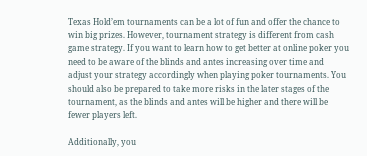Texas Hold’em tournaments can be a lot of fun and offer the chance to win big prizes. However, tournament strategy is different from cash game strategy. If you want to learn how to get better at online poker you need to be aware of the blinds and antes increasing over time and adjust your strategy accordingly when playing poker tournaments. You should also be prepared to take more risks in the later stages of the tournament, as the blinds and antes will be higher and there will be fewer players left.

Additionally, you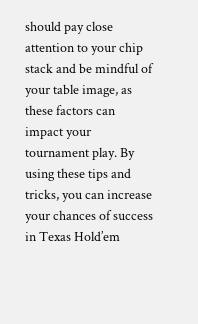should pay close attention to your chip stack and be mindful of your table image, as these factors can impact your tournament play. By using these tips and tricks, you can increase your chances of success in Texas Hold’em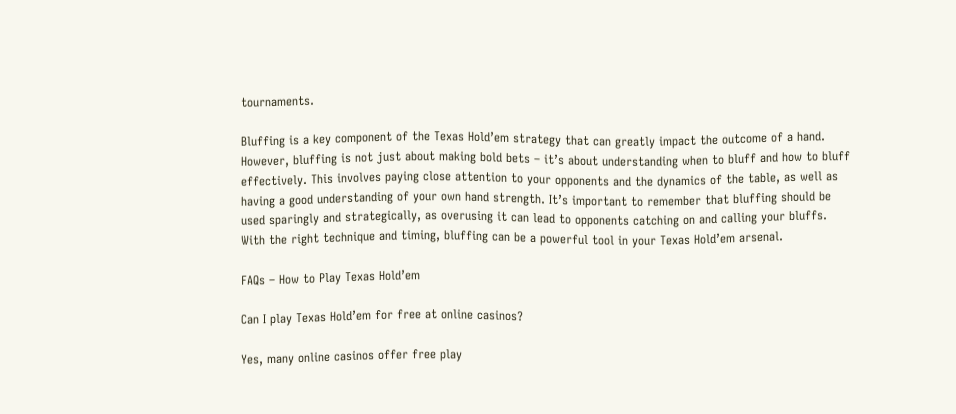tournaments.

Bluffing is a key component of the Texas Hold’em strategy that can greatly impact the outcome of a hand. However, bluffing is not just about making bold bets – it’s about understanding when to bluff and how to bluff effectively. This involves paying close attention to your opponents and the dynamics of the table, as well as having a good understanding of your own hand strength. It’s important to remember that bluffing should be used sparingly and strategically, as overusing it can lead to opponents catching on and calling your bluffs. With the right technique and timing, bluffing can be a powerful tool in your Texas Hold’em arsenal.

FAQs – How to Play Texas Hold’em

Can I play Texas Hold’em for free at online casinos?

Yes, many online casinos offer free play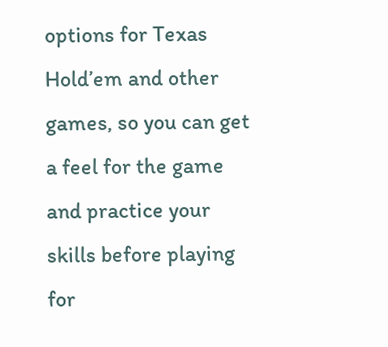options for Texas Hold’em and other games, so you can get a feel for the game and practice your skills before playing for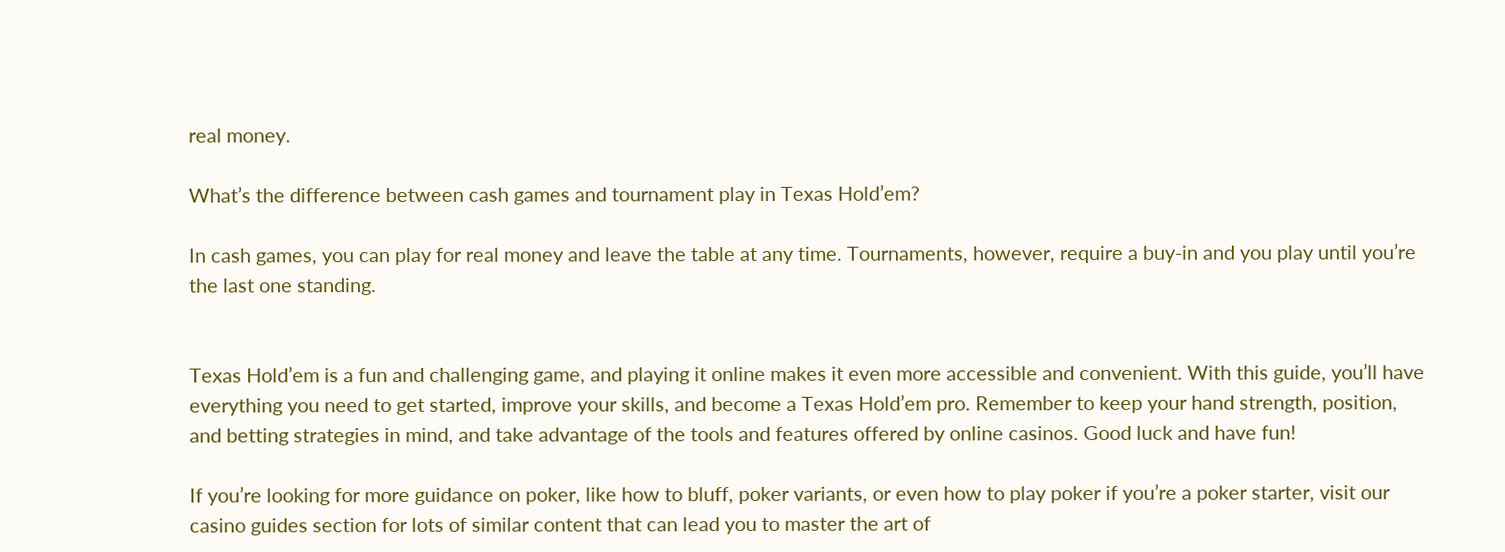real money.

What’s the difference between cash games and tournament play in Texas Hold’em?

In cash games, you can play for real money and leave the table at any time. Tournaments, however, require a buy-in and you play until you’re the last one standing.


Texas Hold’em is a fun and challenging game, and playing it online makes it even more accessible and convenient. With this guide, you’ll have everything you need to get started, improve your skills, and become a Texas Hold’em pro. Remember to keep your hand strength, position, and betting strategies in mind, and take advantage of the tools and features offered by online casinos. Good luck and have fun!

If you’re looking for more guidance on poker, like how to bluff, poker variants, or even how to play poker if you’re a poker starter, visit our casino guides section for lots of similar content that can lead you to master the art of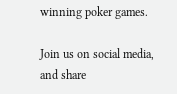winning poker games.

Join us on social media, and share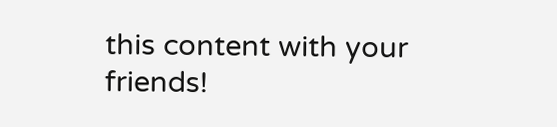this content with your friends!